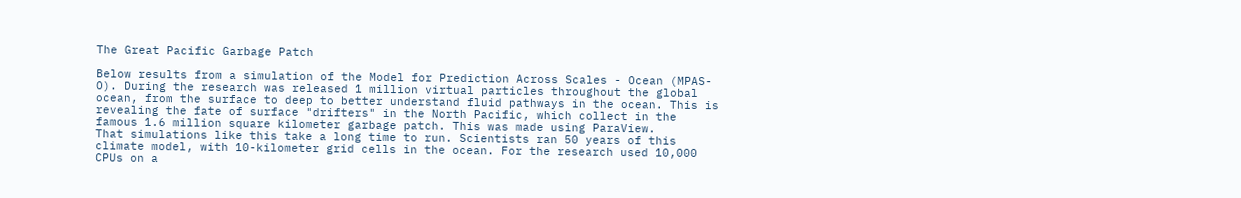The Great Pacific Garbage Patch

Below results from a simulation of the Model for Prediction Across Scales - Ocean (MPAS-O). During the research was released 1 million virtual particles throughout the global ocean, from the surface to deep to better understand fluid pathways in the ocean. This is revealing the fate of surface "drifters" in the North Pacific, which collect in the famous 1.6 million square kilometer garbage patch. This was made using ParaView.
That simulations like this take a long time to run. Scientists ran 50 years of this climate model, with 10-kilometer grid cells in the ocean. For the research used 10,000 CPUs on a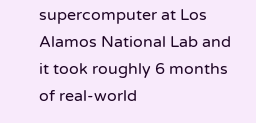supercomputer at Los Alamos National Lab and it took roughly 6 months of real-world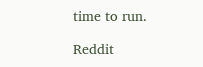time to run.

Reddit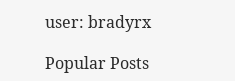user: bradyrx

Popular Posts